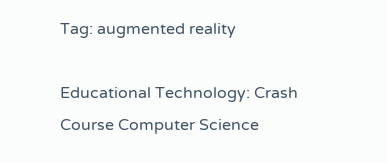Tag: augmented reality

Educational Technology: Crash Course Computer Science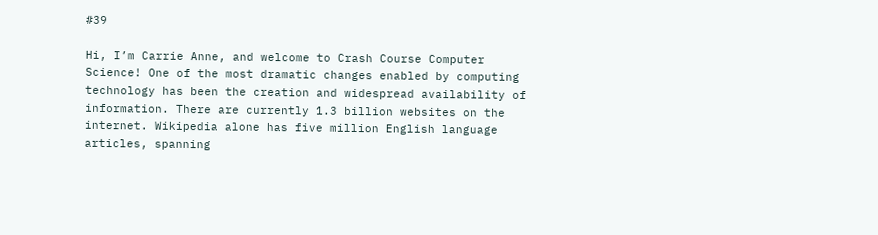#39

Hi, I’m Carrie Anne, and welcome to Crash Course Computer Science! One of the most dramatic changes enabled by computing technology has been the creation and widespread availability of information. There are currently 1.3 billion websites on the internet. Wikipedia alone has five million English language articles, spanning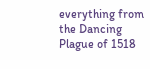everything from the Dancing Plague of 1518